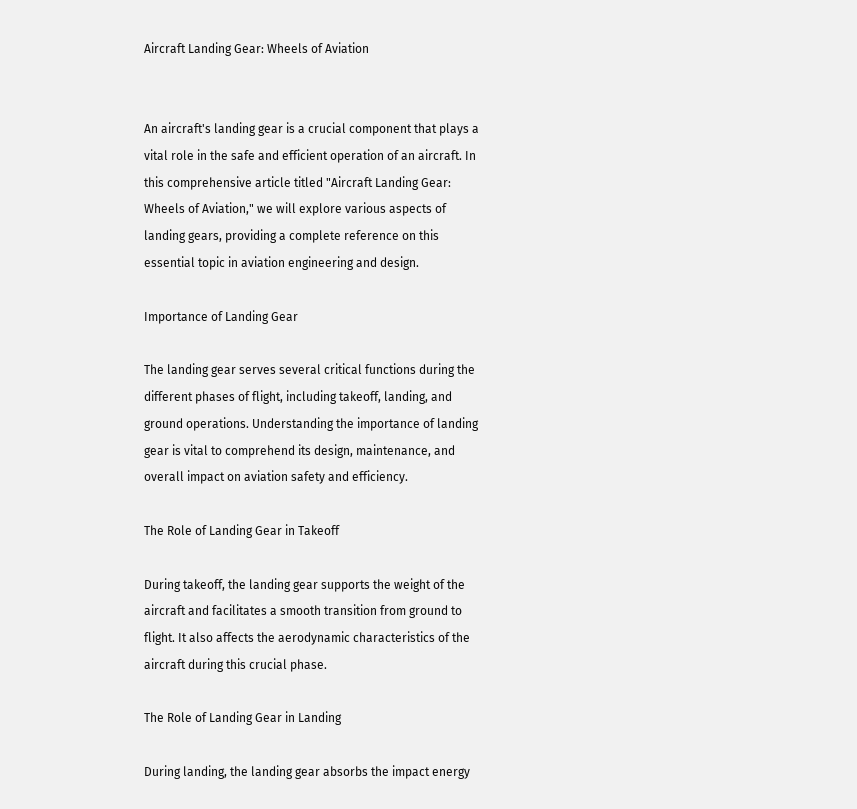Aircraft Landing Gear: Wheels of Aviation


An aircraft's landing gear is a crucial component that plays a vital role in the safe and efficient operation of an aircraft. In this comprehensive article titled "Aircraft Landing Gear: Wheels of Aviation," we will explore various aspects of landing gears, providing a complete reference on this essential topic in aviation engineering and design.

Importance of Landing Gear

The landing gear serves several critical functions during the different phases of flight, including takeoff, landing, and ground operations. Understanding the importance of landing gear is vital to comprehend its design, maintenance, and overall impact on aviation safety and efficiency.

The Role of Landing Gear in Takeoff

During takeoff, the landing gear supports the weight of the aircraft and facilitates a smooth transition from ground to flight. It also affects the aerodynamic characteristics of the aircraft during this crucial phase.

The Role of Landing Gear in Landing

During landing, the landing gear absorbs the impact energy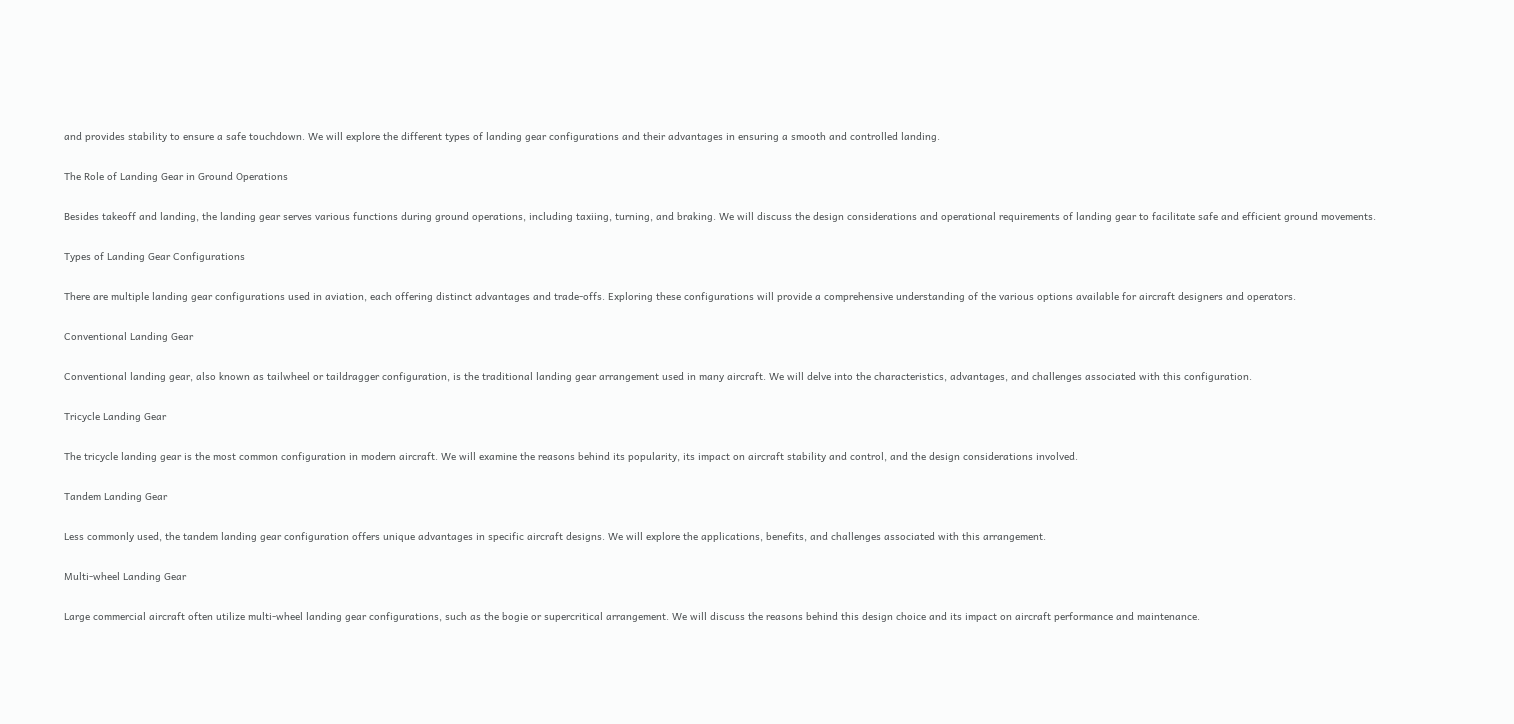and provides stability to ensure a safe touchdown. We will explore the different types of landing gear configurations and their advantages in ensuring a smooth and controlled landing.

The Role of Landing Gear in Ground Operations

Besides takeoff and landing, the landing gear serves various functions during ground operations, including taxiing, turning, and braking. We will discuss the design considerations and operational requirements of landing gear to facilitate safe and efficient ground movements.

Types of Landing Gear Configurations

There are multiple landing gear configurations used in aviation, each offering distinct advantages and trade-offs. Exploring these configurations will provide a comprehensive understanding of the various options available for aircraft designers and operators.

Conventional Landing Gear

Conventional landing gear, also known as tailwheel or taildragger configuration, is the traditional landing gear arrangement used in many aircraft. We will delve into the characteristics, advantages, and challenges associated with this configuration.

Tricycle Landing Gear

The tricycle landing gear is the most common configuration in modern aircraft. We will examine the reasons behind its popularity, its impact on aircraft stability and control, and the design considerations involved.

Tandem Landing Gear

Less commonly used, the tandem landing gear configuration offers unique advantages in specific aircraft designs. We will explore the applications, benefits, and challenges associated with this arrangement.

Multi-wheel Landing Gear

Large commercial aircraft often utilize multi-wheel landing gear configurations, such as the bogie or supercritical arrangement. We will discuss the reasons behind this design choice and its impact on aircraft performance and maintenance.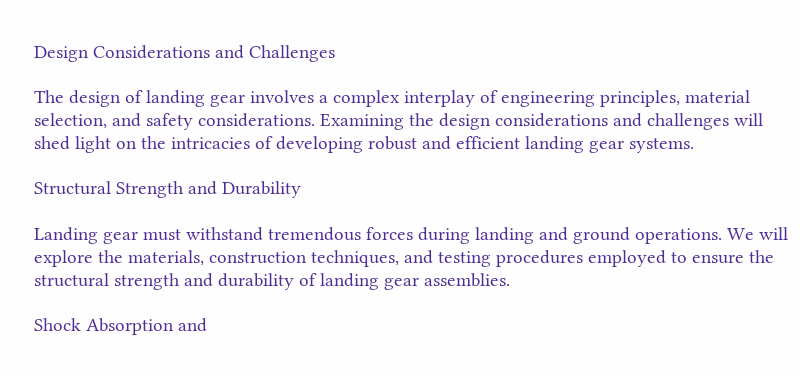Design Considerations and Challenges

The design of landing gear involves a complex interplay of engineering principles, material selection, and safety considerations. Examining the design considerations and challenges will shed light on the intricacies of developing robust and efficient landing gear systems.

Structural Strength and Durability

Landing gear must withstand tremendous forces during landing and ground operations. We will explore the materials, construction techniques, and testing procedures employed to ensure the structural strength and durability of landing gear assemblies.

Shock Absorption and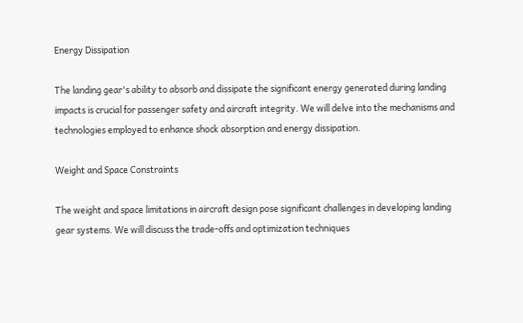Energy Dissipation

The landing gear's ability to absorb and dissipate the significant energy generated during landing impacts is crucial for passenger safety and aircraft integrity. We will delve into the mechanisms and technologies employed to enhance shock absorption and energy dissipation.

Weight and Space Constraints

The weight and space limitations in aircraft design pose significant challenges in developing landing gear systems. We will discuss the trade-offs and optimization techniques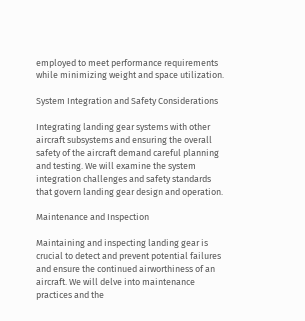employed to meet performance requirements while minimizing weight and space utilization.

System Integration and Safety Considerations

Integrating landing gear systems with other aircraft subsystems and ensuring the overall safety of the aircraft demand careful planning and testing. We will examine the system integration challenges and safety standards that govern landing gear design and operation.

Maintenance and Inspection

Maintaining and inspecting landing gear is crucial to detect and prevent potential failures and ensure the continued airworthiness of an aircraft. We will delve into maintenance practices and the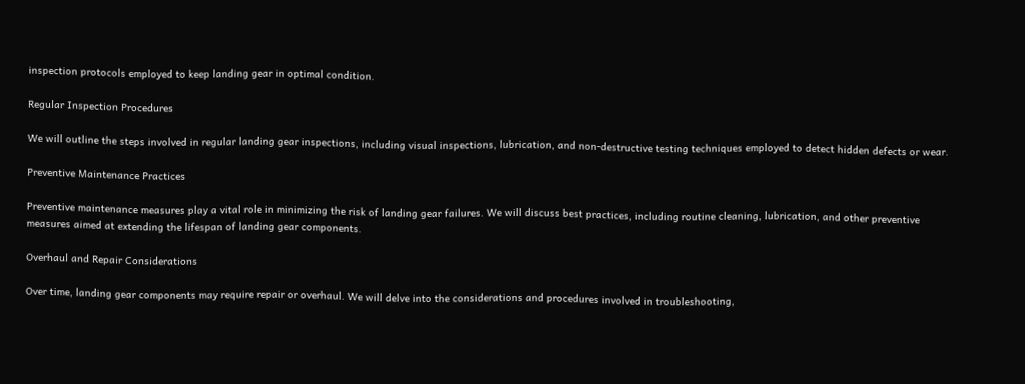inspection protocols employed to keep landing gear in optimal condition.

Regular Inspection Procedures

We will outline the steps involved in regular landing gear inspections, including visual inspections, lubrication, and non-destructive testing techniques employed to detect hidden defects or wear.

Preventive Maintenance Practices

Preventive maintenance measures play a vital role in minimizing the risk of landing gear failures. We will discuss best practices, including routine cleaning, lubrication, and other preventive measures aimed at extending the lifespan of landing gear components.

Overhaul and Repair Considerations

Over time, landing gear components may require repair or overhaul. We will delve into the considerations and procedures involved in troubleshooting,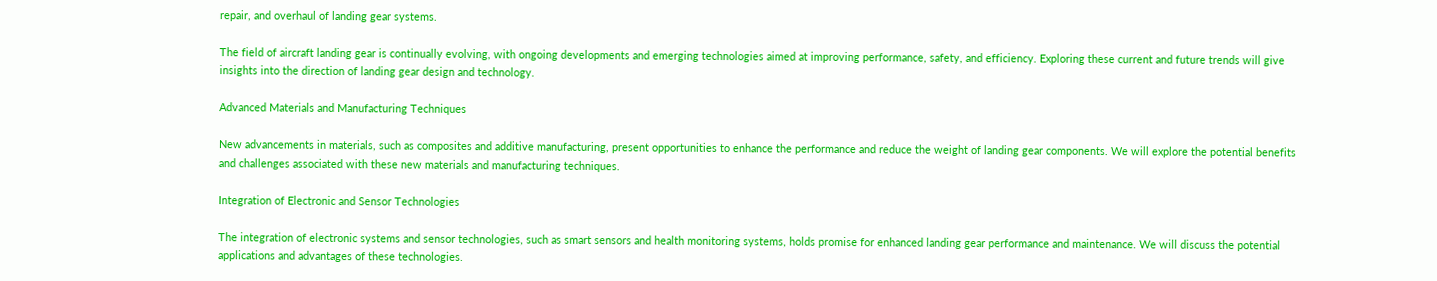repair, and overhaul of landing gear systems.

The field of aircraft landing gear is continually evolving, with ongoing developments and emerging technologies aimed at improving performance, safety, and efficiency. Exploring these current and future trends will give insights into the direction of landing gear design and technology.

Advanced Materials and Manufacturing Techniques

New advancements in materials, such as composites and additive manufacturing, present opportunities to enhance the performance and reduce the weight of landing gear components. We will explore the potential benefits and challenges associated with these new materials and manufacturing techniques.

Integration of Electronic and Sensor Technologies

The integration of electronic systems and sensor technologies, such as smart sensors and health monitoring systems, holds promise for enhanced landing gear performance and maintenance. We will discuss the potential applications and advantages of these technologies.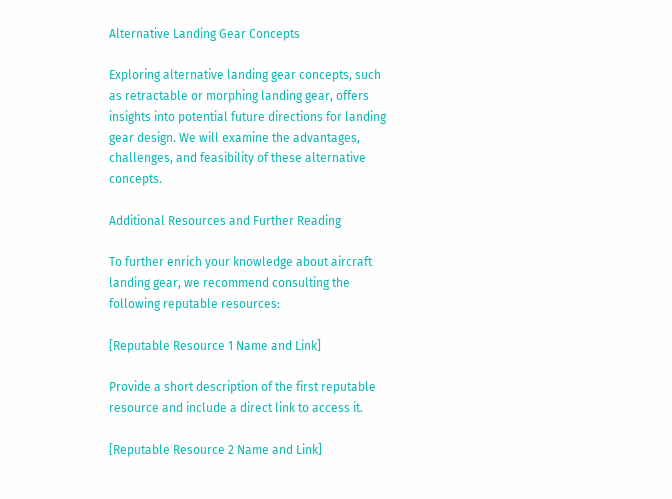Alternative Landing Gear Concepts

Exploring alternative landing gear concepts, such as retractable or morphing landing gear, offers insights into potential future directions for landing gear design. We will examine the advantages, challenges, and feasibility of these alternative concepts.

Additional Resources and Further Reading

To further enrich your knowledge about aircraft landing gear, we recommend consulting the following reputable resources:

[Reputable Resource 1 Name and Link]

Provide a short description of the first reputable resource and include a direct link to access it.

[Reputable Resource 2 Name and Link]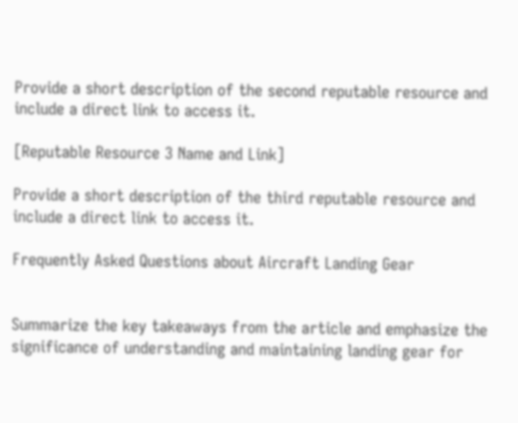Provide a short description of the second reputable resource and include a direct link to access it.

[Reputable Resource 3 Name and Link]

Provide a short description of the third reputable resource and include a direct link to access it.

Frequently Asked Questions about Aircraft Landing Gear


Summarize the key takeaways from the article and emphasize the significance of understanding and maintaining landing gear for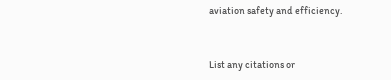aviation safety and efficiency.


List any citations or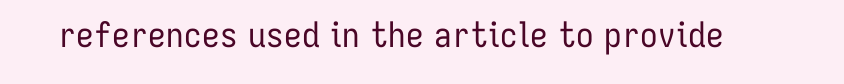references used in the article to provide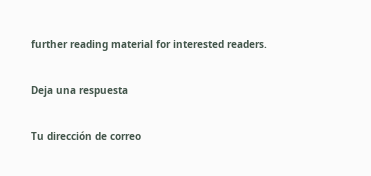further reading material for interested readers.

Deja una respuesta

Tu dirección de correo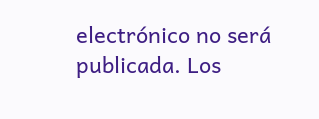electrónico no será publicada. Los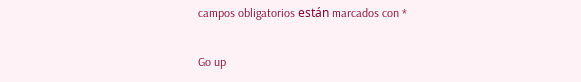campos obligatorios están marcados con *

Go up